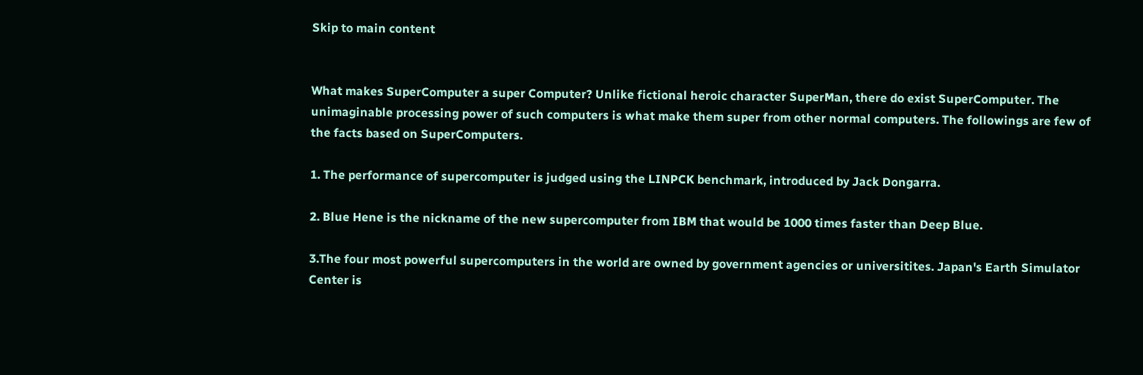Skip to main content


What makes SuperComputer a super Computer? Unlike fictional heroic character SuperMan, there do exist SuperComputer. The unimaginable processing power of such computers is what make them super from other normal computers. The followings are few of the facts based on SuperComputers.

1. The performance of supercomputer is judged using the LINPCK benchmark, introduced by Jack Dongarra.

2. Blue Hene is the nickname of the new supercomputer from IBM that would be 1000 times faster than Deep Blue.

3.The four most powerful supercomputers in the world are owned by government agencies or universitites. Japan's Earth Simulator Center is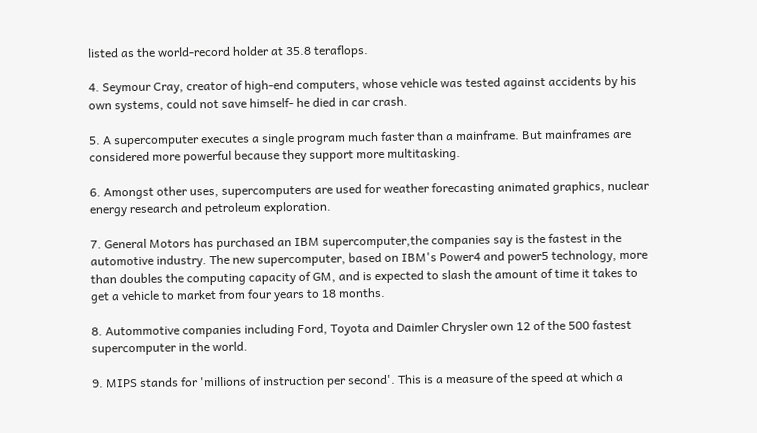listed as the world-record holder at 35.8 teraflops.

4. Seymour Cray, creator of high-end computers, whose vehicle was tested against accidents by his own systems, could not save himself- he died in car crash.

5. A supercomputer executes a single program much faster than a mainframe. But mainframes are considered more powerful because they support more multitasking.

6. Amongst other uses, supercomputers are used for weather forecasting animated graphics, nuclear energy research and petroleum exploration.

7. General Motors has purchased an IBM supercomputer,the companies say is the fastest in the automotive industry. The new supercomputer, based on IBM's Power4 and power5 technology, more than doubles the computing capacity of GM, and is expected to slash the amount of time it takes to get a vehicle to market from four years to 18 months.

8. Autommotive companies including Ford, Toyota and Daimler Chrysler own 12 of the 500 fastest supercomputer in the world.

9. MIPS stands for 'millions of instruction per second'. This is a measure of the speed at which a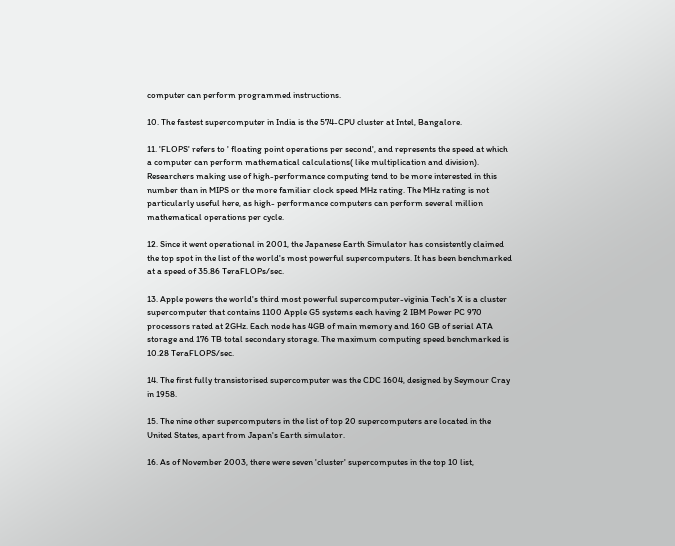computer can perform programmed instructions.

10. The fastest supercomputer in India is the 574-CPU cluster at Intel, Bangalore.

11. 'FLOPS' refers to ' floating point operations per second', and represents the speed at which a computer can perform mathematical calculations( like multiplication and division). Researchers making use of high-performance computing tend to be more interested in this number than in MIPS or the more familiar clock speed MHz rating. The MHz rating is not particularly useful here, as high- performance computers can perform several million mathematical operations per cycle.

12. Since it went operational in 2001, the Japanese Earth Simulator has consistently claimed the top spot in the list of the world's most powerful supercomputers. It has been benchmarked at a speed of 35.86 TeraFLOPs/sec.

13. Apple powers the world's third most powerful supercomputer-viginia Tech's X is a cluster supercomputer that contains 1100 Apple G5 systems each having 2 IBM Power PC 970 processors rated at 2GHz. Each node has 4GB of main memory and 160 GB of serial ATA storage and 176 TB total secondary storage. The maximum computing speed benchmarked is 10.28 TeraFLOPS/sec.

14. The first fully transistorised supercomputer was the CDC 1604, designed by Seymour Cray in 1958.

15. The nine other supercomputers in the list of top 20 supercomputers are located in the United States, apart from Japan's Earth simulator.

16. As of November 2003, there were seven 'cluster' supercomputes in the top 10 list,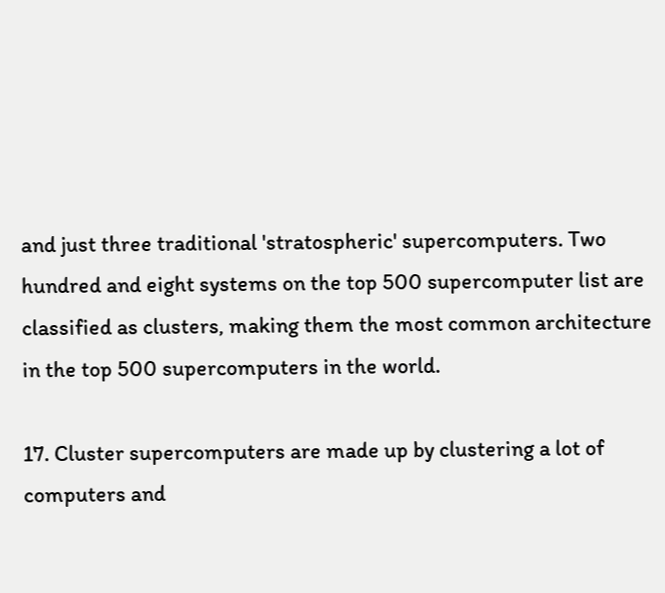and just three traditional 'stratospheric' supercomputers. Two hundred and eight systems on the top 500 supercomputer list are classified as clusters, making them the most common architecture in the top 500 supercomputers in the world.

17. Cluster supercomputers are made up by clustering a lot of computers and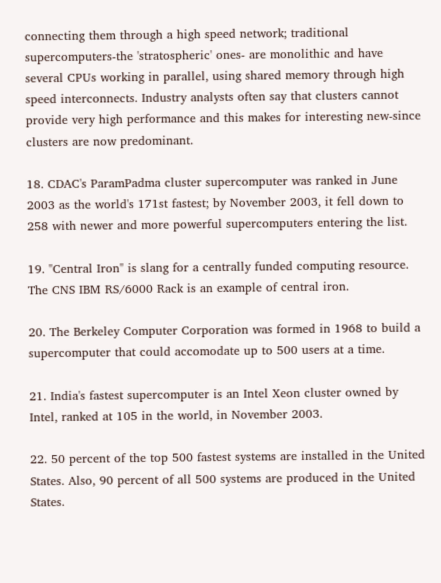connecting them through a high speed network; traditional supercomputers-the 'stratospheric' ones- are monolithic and have several CPUs working in parallel, using shared memory through high speed interconnects. Industry analysts often say that clusters cannot provide very high performance and this makes for interesting new-since clusters are now predominant.

18. CDAC's ParamPadma cluster supercomputer was ranked in June 2003 as the world's 171st fastest; by November 2003, it fell down to 258 with newer and more powerful supercomputers entering the list.

19. "Central Iron" is slang for a centrally funded computing resource. The CNS IBM RS/6000 Rack is an example of central iron.

20. The Berkeley Computer Corporation was formed in 1968 to build a supercomputer that could accomodate up to 500 users at a time.

21. India's fastest supercomputer is an Intel Xeon cluster owned by Intel, ranked at 105 in the world, in November 2003.

22. 50 percent of the top 500 fastest systems are installed in the United States. Also, 90 percent of all 500 systems are produced in the United States.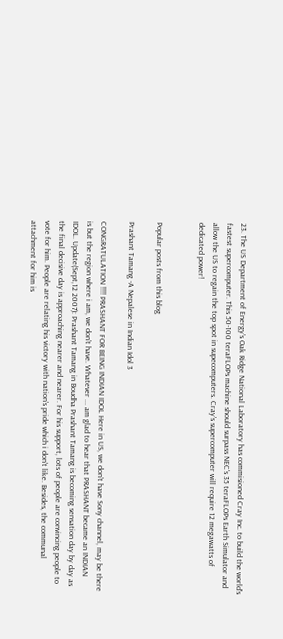23. The US Department of Energy's Oak Ridge National Laboratory has commisioned Cray Inc. to build the world's fastest supercomputer. This 50-100 teraFLOPs machine should surpass NEC's 35 teraFLOPs Earth Simulator and allow the US to regain the top spot in supecomputers. Cray's supercomputer will require 12 megawatts of dedicated power!


Popular posts from this blog

Prashant Tamang -A Nepalese in Indian Idol 3

CONGRATULATION !!!! PRASHANT FOR BEING INDIAN IDOL Here in US, we don't have Sony channel, may be there is but the region where i am, we don't have. Whatever ... am glad to hear that PRASHANT became an INDIAN IDOL. Update(Sept,12 2007): Prashant Tamang in Boudha Prashant Tamang is becoming sensation day by day as the final decisive day is approaching nearer and nearer. For his support, lots of people are convincing people to vote for him. People are relating his victory with nation's pride which i don't like. Besides, the communal attachment for him is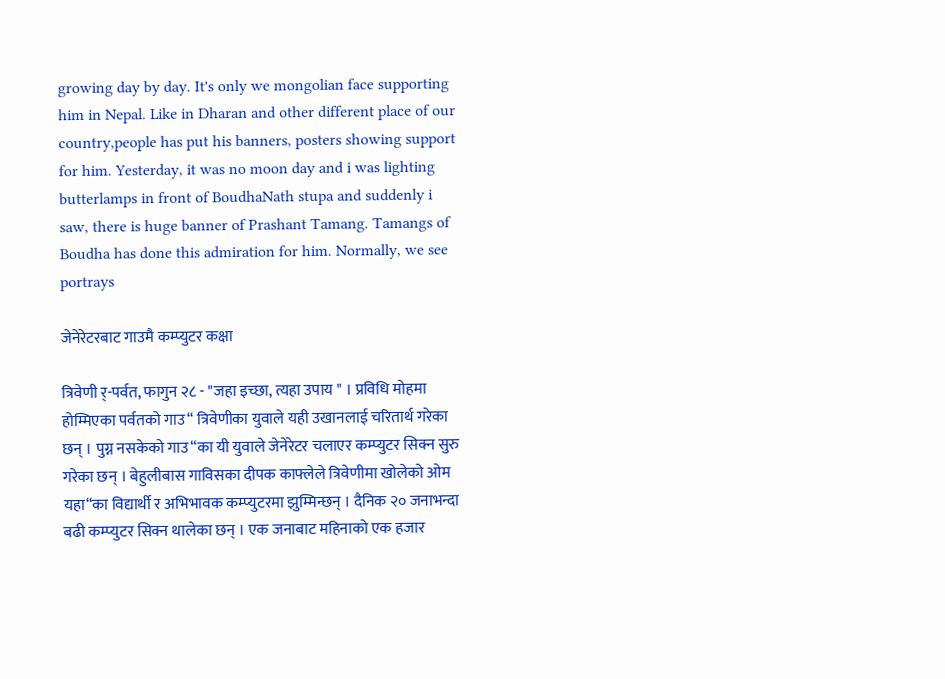growing day by day. It's only we mongolian face supporting him in Nepal. Like in Dharan and other different place of our country,people has put his banners, posters showing support for him. Yesterday, it was no moon day and i was lighting butterlamps in front of BoudhaNath stupa and suddenly i saw, there is huge banner of Prashant Tamang. Tamangs of Boudha has done this admiration for him. Normally, we see portrays

जेनेरेटरबाट गाउमै कम्प्युटर कक्षा

त्रिवेणी र्-पर्वत, फागुन २८ - "जहा इच्छा, त्यहा उपाय " । प्रविधि मोहमा होम्मिएका पर्वतको गाउ“ त्रिवेणीका युवाले यही उखानलाई चरितार्थ गरेका छन् । पुग्न नसकेको गाउ“का यी युवाले जेनेरेटर चलाएर कम्प्युटर सिक्न सुरु गरेका छन् । बेहुलीबास गाविसका दीपक काफ्लेले त्रिवेणीमा खोलेको ओम यहा“का विद्यार्थी र अभिभावक कम्प्युटरमा झुम्मिन्छन् । दैनिक २० जनाभन्दा बढी कम्प्युटर सिक्न थालेका छन् । एक जनाबाट महिनाको एक हजार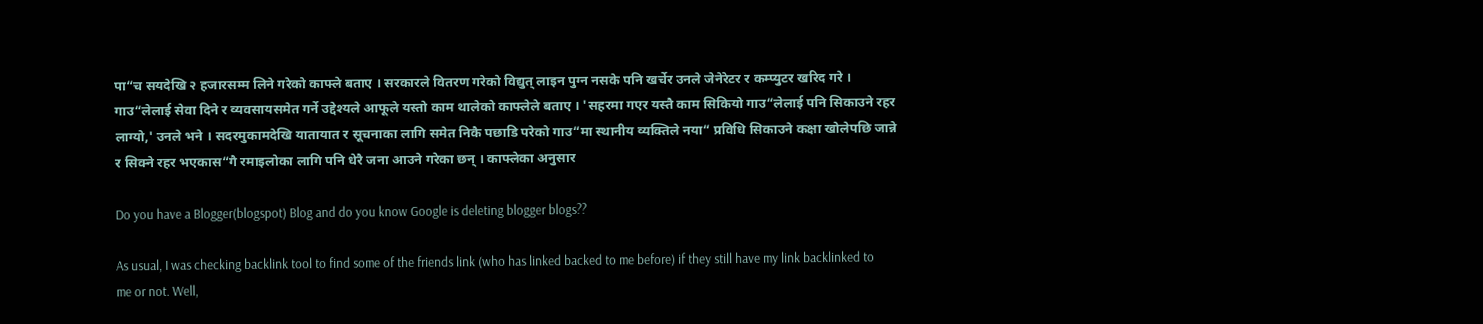पा“च सयदेखि २ हजारसम्म लिने गरेको काफ्ले बताए । सरकारले वितरण गरेको विद्युत् लाइन पुग्न नसके पनि खर्चेर उनले जेनेरेटर र कम्प्युटर खरिद गरे । गाउ“लेलाई सेवा दिने र व्यवसायसमेत गर्ने उद्देश्यले आफूले यस्तो काम थालेको काफ्लेले बताए । 'सहरमा गएर यस्तै काम सिकियो गाउ“लेलाई पनि सिकाउने रहर लाग्यो,' उनले भने । सदरमुकामदेखि यातायात र सूचनाका लागि समेत निकै पछाडि परेको गाउ“मा स्थानीय व्यक्तिले नया“ प्रविधि सिकाउने कक्षा खोलेपछि जान्ने र सिक्ने रहर भएकास“गै रमाइलोका लागि पनि धेरै जना आउने गरेका छन् । काफ्लेका अनुसार

Do you have a Blogger(blogspot) Blog and do you know Google is deleting blogger blogs??

As usual, I was checking backlink tool to find some of the friends link (who has linked backed to me before) if they still have my link backlinked to me or not. Well,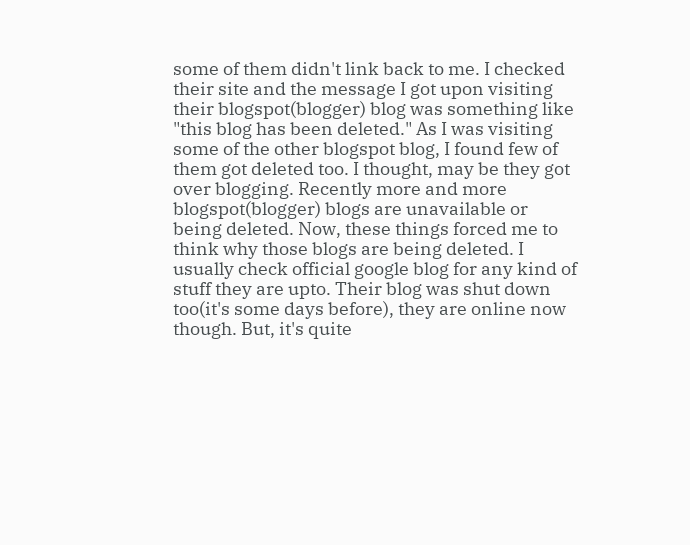some of them didn't link back to me. I checked their site and the message I got upon visiting their blogspot(blogger) blog was something like "this blog has been deleted." As I was visiting some of the other blogspot blog, I found few of them got deleted too. I thought, may be they got over blogging. Recently more and more blogspot(blogger) blogs are unavailable or being deleted. Now, these things forced me to think why those blogs are being deleted. I usually check official google blog for any kind of stuff they are upto. Their blog was shut down too(it's some days before), they are online now though. But, it's quite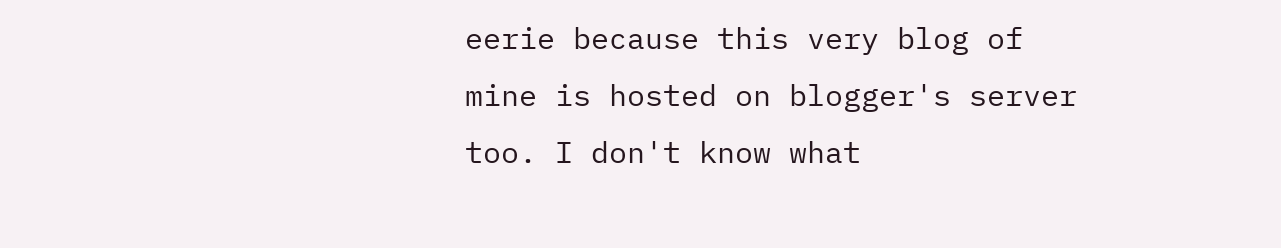eerie because this very blog of mine is hosted on blogger's server too. I don't know what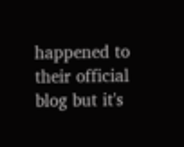happened to their official blog but it's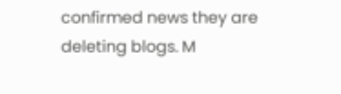confirmed news they are deleting blogs. M